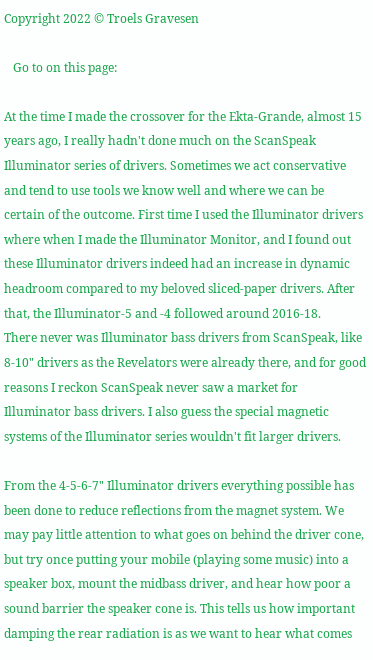Copyright 2022 © Troels Gravesen

   Go to on this page:

At the time I made the crossover for the Ekta-Grande, almost 15 years ago, I really hadn't done much on the ScanSpeak Illuminator series of drivers. Sometimes we act conservative and tend to use tools we know well and where we can be certain of the outcome. First time I used the Illuminator drivers where when I made the Illuminator Monitor, and I found out these Illuminator drivers indeed had an increase in dynamic headroom compared to my beloved sliced-paper drivers. After that, the Illuminator-5 and -4 followed around 2016-18.
There never was Illuminator bass drivers from ScanSpeak, like 8-10" drivers as the Revelators were already there, and for good reasons I reckon ScanSpeak never saw a market for Illuminator bass drivers. I also guess the special magnetic systems of the Illuminator series wouldn't fit larger drivers.

From the 4-5-6-7" Illuminator drivers everything possible has been done to reduce reflections from the magnet system. We may pay little attention to what goes on behind the driver cone, but try once putting your mobile (playing some music) into a speaker box, mount the midbass driver, and hear how poor a sound barrier the speaker cone is. This tells us how important damping the rear radiation is as we want to hear what comes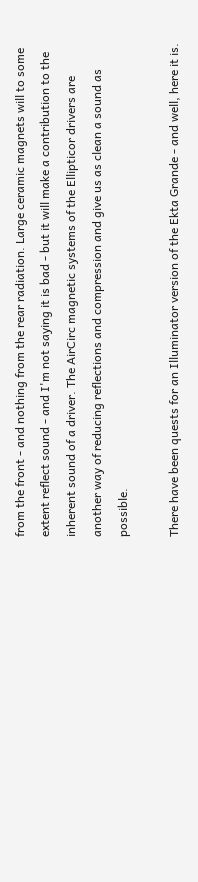from the front - and nothing from the rear radiation. Large ceramic magnets will to some extent reflect sound - and I'm not saying it is bad - but it will make a contribution to the inherent sound of a driver. The AirCirc magnetic systems of the Ellipticor drivers are another way of reducing reflections and compression and give us as clean a sound as possible.

There have been quests for an Illuminator version of the Ekta Grande - and well, here it is.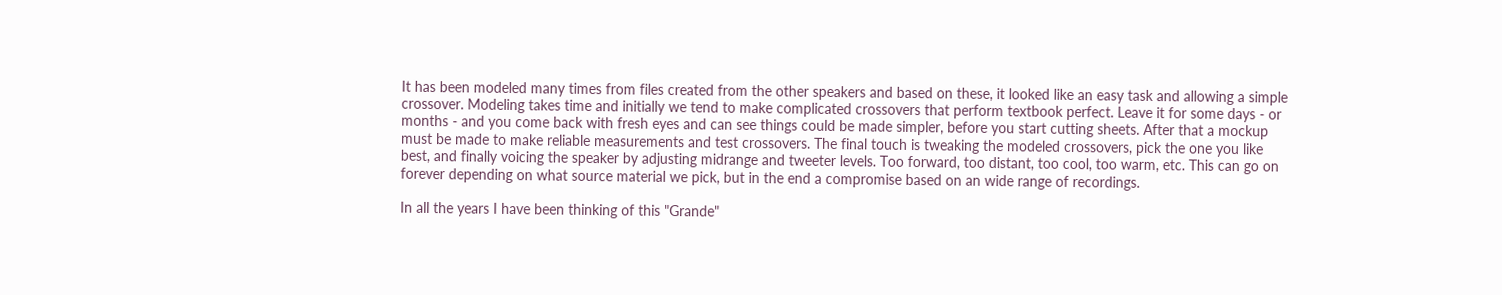It has been modeled many times from files created from the other speakers and based on these, it looked like an easy task and allowing a simple crossover. Modeling takes time and initially we tend to make complicated crossovers that perform textbook perfect. Leave it for some days - or months - and you come back with fresh eyes and can see things could be made simpler, before you start cutting sheets. After that a mockup must be made to make reliable measurements and test crossovers. The final touch is tweaking the modeled crossovers, pick the one you like best, and finally voicing the speaker by adjusting midrange and tweeter levels. Too forward, too distant, too cool, too warm, etc. This can go on forever depending on what source material we pick, but in the end a compromise based on an wide range of recordings.

In all the years I have been thinking of this "Grande"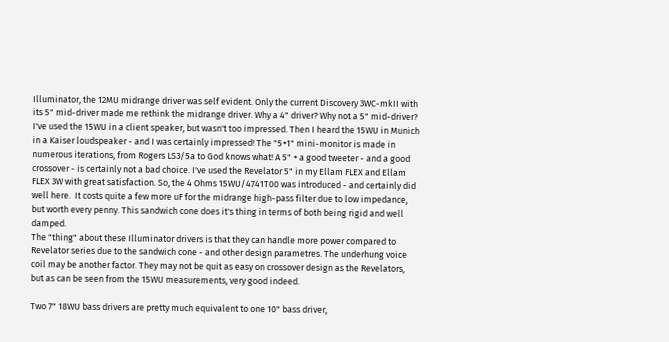Illuminator, the 12MU midrange driver was self evident. Only the current Discovery 3WC-mkII with its 5" mid-driver made me rethink the midrange driver. Why a 4" driver? Why not a 5" mid-driver? I've used the 15WU in a client speaker, but wasn't too impressed. Then I heard the 15WU in Munich in a Kaiser loudspeaker - and I was certainly impressed! The "5+1" mini-monitor is made in numerous iterations, from Rogers LS3/5a to God knows what! A 5" + a good tweeter - and a good crossover - is certainly not a bad choice. I've used the Revelator 5" in my Ellam FLEX and Ellam FLEX 3W with great satisfaction. So, the 4 Ohms 15WU/4741T00 was introduced - and certainly did well here.  It costs quite a few more uF for the midrange high-pass filter due to low impedance, but worth every penny. This sandwich cone does it's thing in terms of both being rigid and well damped.
The "thing" about these Illuminator drivers is that they can handle more power compared to Revelator series due to the sandwich cone - and other design parametres. The underhung voice coil may be another factor. They may not be quit as easy on crossover design as the Revelators, but as can be seen from the 15WU measurements, very good indeed.

Two 7" 18WU bass drivers are pretty much equivalent to one 10" bass driver,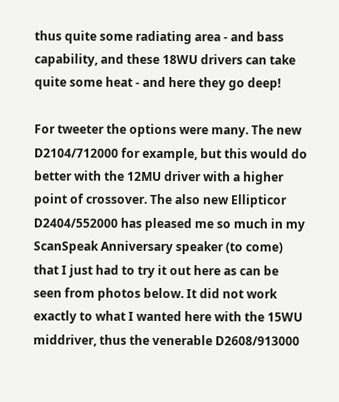thus quite some radiating area - and bass capability, and these 18WU drivers can take quite some heat - and here they go deep!

For tweeter the options were many. The new D2104/712000 for example, but this would do better with the 12MU driver with a higher point of crossover. The also new Ellipticor D2404/552000 has pleased me so much in my ScanSpeak Anniversary speaker (to come) that I just had to try it out here as can be seen from photos below. It did not work exactly to what I wanted here with the 15WU middriver, thus the venerable D2608/913000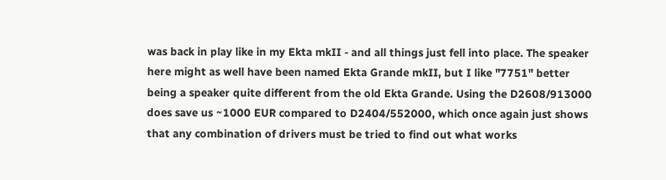was back in play like in my Ekta mkII - and all things just fell into place. The speaker here might as well have been named Ekta Grande mkII, but I like "7751" better being a speaker quite different from the old Ekta Grande. Using the D2608/913000 does save us ~1000 EUR compared to D2404/552000, which once again just shows that any combination of drivers must be tried to find out what works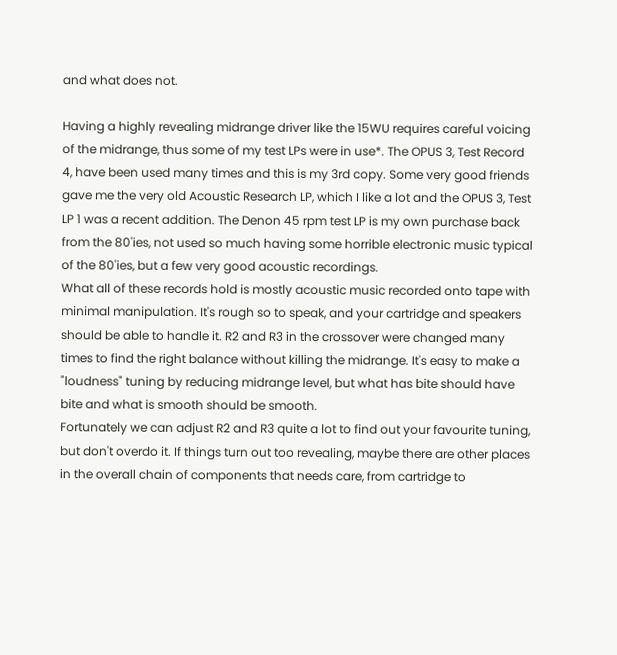and what does not.

Having a highly revealing midrange driver like the 15WU requires careful voicing of the midrange, thus some of my test LPs were in use*. The OPUS 3, Test Record 4, have been used many times and this is my 3rd copy. Some very good friends gave me the very old Acoustic Research LP, which I like a lot and the OPUS 3, Test LP 1 was a recent addition. The Denon 45 rpm test LP is my own purchase back from the 80'ies, not used so much having some horrible electronic music typical of the 80'ies, but a few very good acoustic recordings.
What all of these records hold is mostly acoustic music recorded onto tape with minimal manipulation. It's rough so to speak, and your cartridge and speakers should be able to handle it. R2 and R3 in the crossover were changed many times to find the right balance without killing the midrange. It's easy to make a "loudness" tuning by reducing midrange level, but what has bite should have bite and what is smooth should be smooth.
Fortunately we can adjust R2 and R3 quite a lot to find out your favourite tuning, but don't overdo it. If things turn out too revealing, maybe there are other places in the overall chain of components that needs care, from cartridge to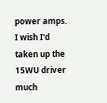power amps.
I wish I'd taken up the 15WU driver much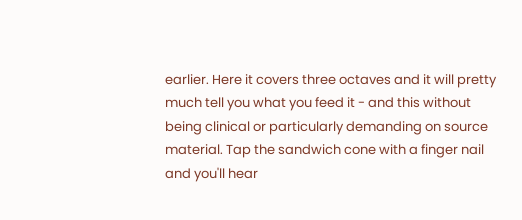earlier. Here it covers three octaves and it will pretty much tell you what you feed it - and this without being clinical or particularly demanding on source material. Tap the sandwich cone with a finger nail and you'll hear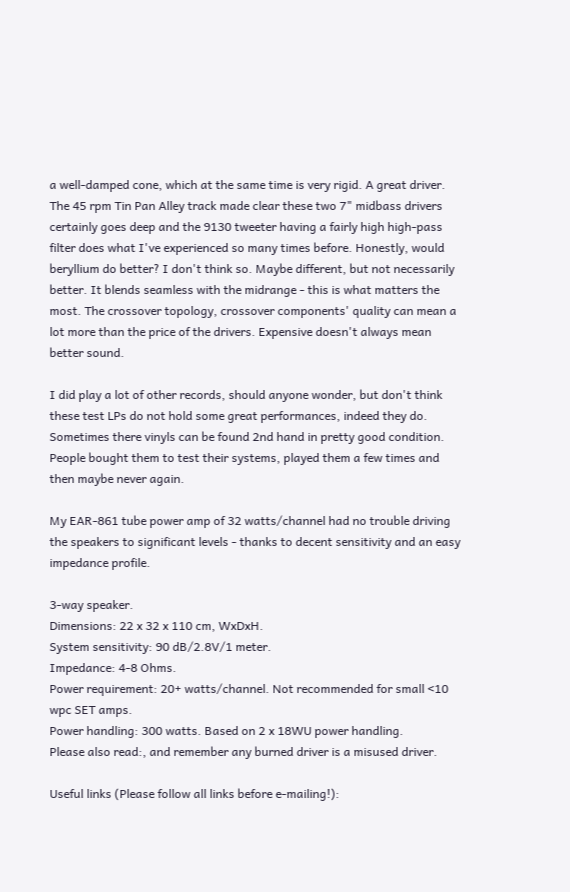a well-damped cone, which at the same time is very rigid. A great driver.
The 45 rpm Tin Pan Alley track made clear these two 7" midbass drivers certainly goes deep and the 9130 tweeter having a fairly high high-pass filter does what I've experienced so many times before. Honestly, would beryllium do better? I don't think so. Maybe different, but not necessarily better. It blends seamless with the midrange - this is what matters the most. The crossover topology, crossover components' quality can mean a lot more than the price of the drivers. Expensive doesn't always mean better sound.

I did play a lot of other records, should anyone wonder, but don't think these test LPs do not hold some great performances, indeed they do. Sometimes there vinyls can be found 2nd hand in pretty good condition. People bought them to test their systems, played them a few times and then maybe never again.

My EAR-861 tube power amp of 32 watts/channel had no trouble driving the speakers to significant levels - thanks to decent sensitivity and an easy impedance profile.

3-way speaker.
Dimensions: 22 x 32 x 110 cm, WxDxH.
System sensitivity: 90 dB/2.8V/1 meter.
Impedance: 4-8 Ohms.
Power requirement: 20+ watts/channel. Not recommended for small <10 wpc SET amps.
Power handling: 300 watts. Based on 2 x 18WU power handling.
Please also read:, and remember any burned driver is a misused driver.

Useful links (Please follow all links before e-mailing!):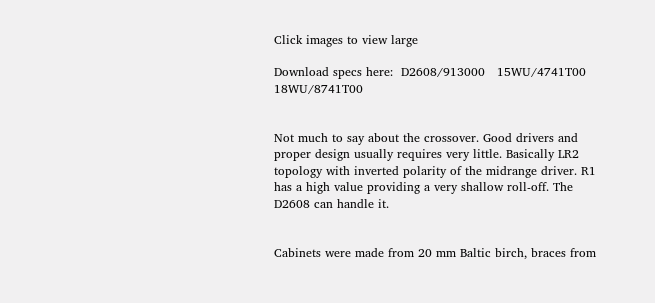Click images to view large

Download specs here:  D2608/913000   15WU/4741T00   18WU/8741T00


Not much to say about the crossover. Good drivers and proper design usually requires very little. Basically LR2 topology with inverted polarity of the midrange driver. R1 has a high value providing a very shallow roll-off. The D2608 can handle it.


Cabinets were made from 20 mm Baltic birch, braces from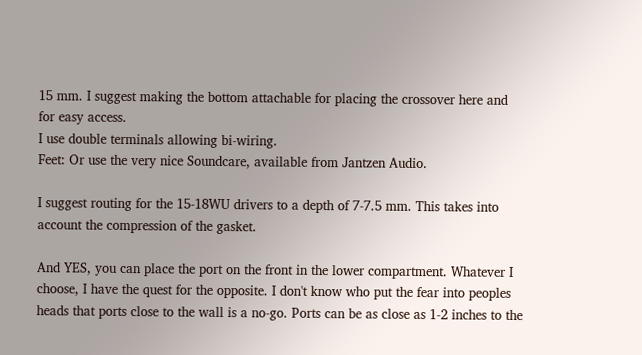15 mm. I suggest making the bottom attachable for placing the crossover here and for easy access.
I use double terminals allowing bi-wiring.
Feet: Or use the very nice Soundcare, available from Jantzen Audio.

I suggest routing for the 15-18WU drivers to a depth of 7-7.5 mm. This takes into account the compression of the gasket.

And YES, you can place the port on the front in the lower compartment. Whatever I choose, I have the quest for the opposite. I don't know who put the fear into peoples heads that ports close to the wall is a no-go. Ports can be as close as 1-2 inches to the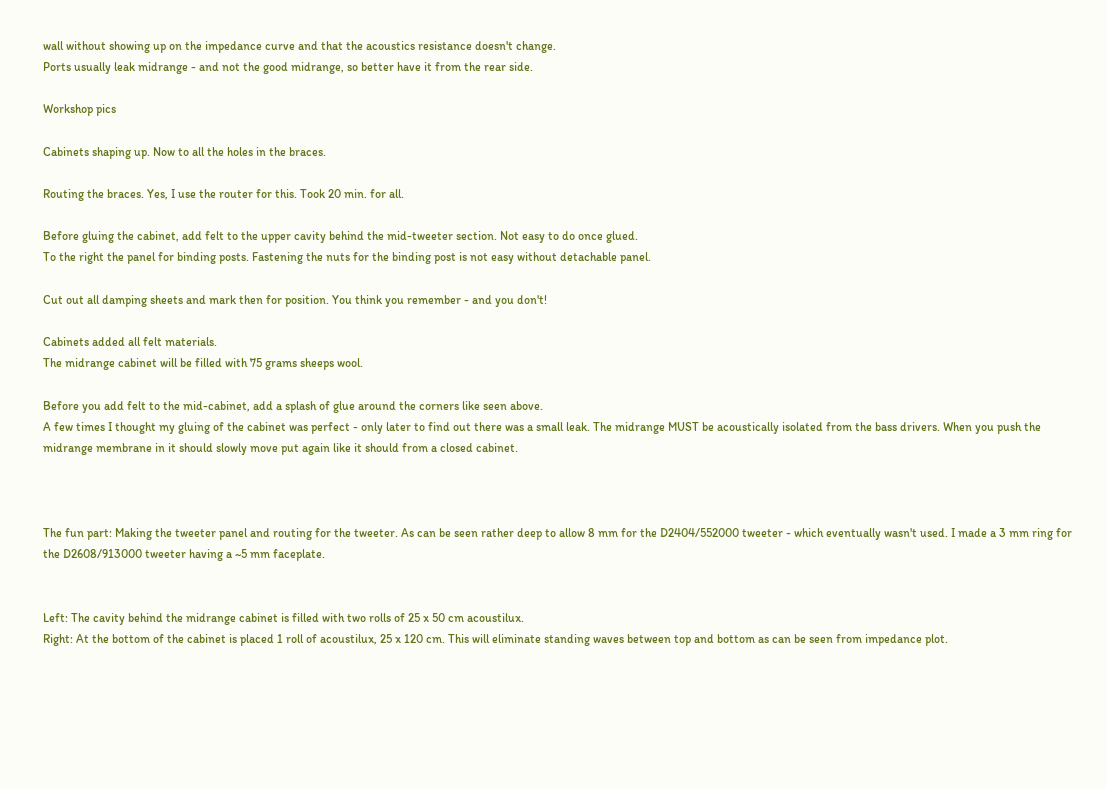wall without showing up on the impedance curve and that the acoustics resistance doesn't change.
Ports usually leak midrange - and not the good midrange, so better have it from the rear side.

Workshop pics

Cabinets shaping up. Now to all the holes in the braces.

Routing the braces. Yes, I use the router for this. Took 20 min. for all.

Before gluing the cabinet, add felt to the upper cavity behind the mid-tweeter section. Not easy to do once glued.
To the right the panel for binding posts. Fastening the nuts for the binding post is not easy without detachable panel.

Cut out all damping sheets and mark then for position. You think you remember - and you don't!

Cabinets added all felt materials.
The midrange cabinet will be filled with 75 grams sheeps wool.

Before you add felt to the mid-cabinet, add a splash of glue around the corners like seen above.
A few times I thought my gluing of the cabinet was perfect - only later to find out there was a small leak. The midrange MUST be acoustically isolated from the bass drivers. When you push the midrange membrane in it should slowly move put again like it should from a closed cabinet.



The fun part: Making the tweeter panel and routing for the tweeter. As can be seen rather deep to allow 8 mm for the D2404/552000 tweeter - which eventually wasn't used. I made a 3 mm ring for the D2608/913000 tweeter having a ~5 mm faceplate.


Left: The cavity behind the midrange cabinet is filled with two rolls of 25 x 50 cm acoustilux.
Right: At the bottom of the cabinet is placed 1 roll of acoustilux, 25 x 120 cm. This will eliminate standing waves between top and bottom as can be seen from impedance plot.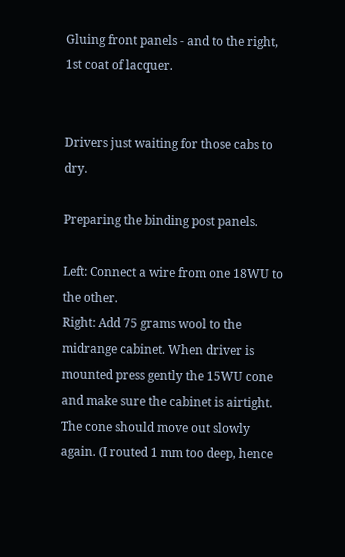Gluing front panels - and to the right, 1st coat of lacquer.


Drivers just waiting for those cabs to dry.

Preparing the binding post panels.

Left: Connect a wire from one 18WU to the other.
Right: Add 75 grams wool to the midrange cabinet. When driver is mounted press gently the 15WU cone and make sure the cabinet is airtight. The cone should move out slowly again. (I routed 1 mm too deep, hence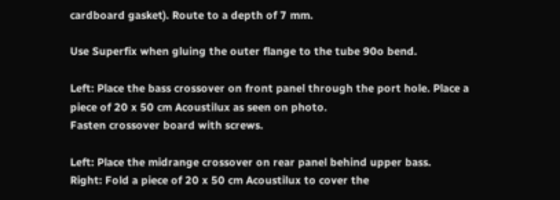cardboard gasket). Route to a depth of 7 mm.

Use Superfix when gluing the outer flange to the tube 90o bend.

Left: Place the bass crossover on front panel through the port hole. Place a piece of 20 x 50 cm Acoustilux as seen on photo.
Fasten crossover board with screws.

Left: Place the midrange crossover on rear panel behind upper bass.
Right: Fold a piece of 20 x 50 cm Acoustilux to cover the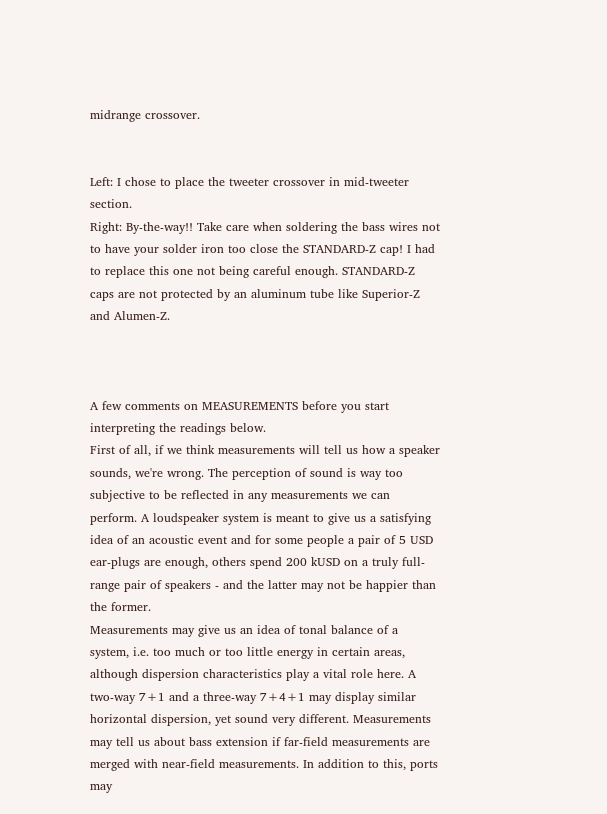midrange crossover.


Left: I chose to place the tweeter crossover in mid-tweeter section.
Right: By-the-way!! Take care when soldering the bass wires not to have your solder iron too close the STANDARD-Z cap! I had to replace this one not being careful enough. STANDARD-Z caps are not protected by an aluminum tube like Superior-Z and Alumen-Z.



A few comments on MEASUREMENTS before you start interpreting the readings below.
First of all, if we think measurements will tell us how a speaker sounds, we're wrong. The perception of sound is way too subjective to be reflected in any measurements we can perform. A loudspeaker system is meant to give us a satisfying idea of an acoustic event and for some people a pair of 5 USD ear-plugs are enough, others spend 200 kUSD on a truly full-range pair of speakers - and the latter may not be happier than the former.
Measurements may give us an idea of tonal balance of a system, i.e. too much or too little energy in certain areas, although dispersion characteristics play a vital role here. A two-way 7+1 and a three-way 7+4+1 may display similar horizontal dispersion, yet sound very different. Measurements may tell us about bass extension if far-field measurements are merged with near-field measurements. In addition to this, ports may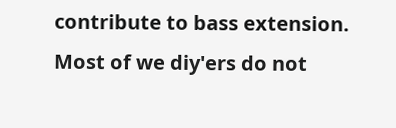contribute to bass extension. Most of we diy'ers do not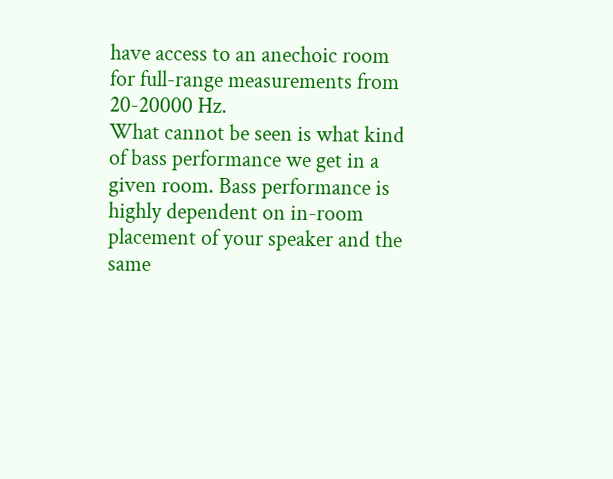have access to an anechoic room for full-range measurements from 20-20000 Hz.
What cannot be seen is what kind of bass performance we get in a given room. Bass performance is highly dependent on in-room placement of your speaker and the same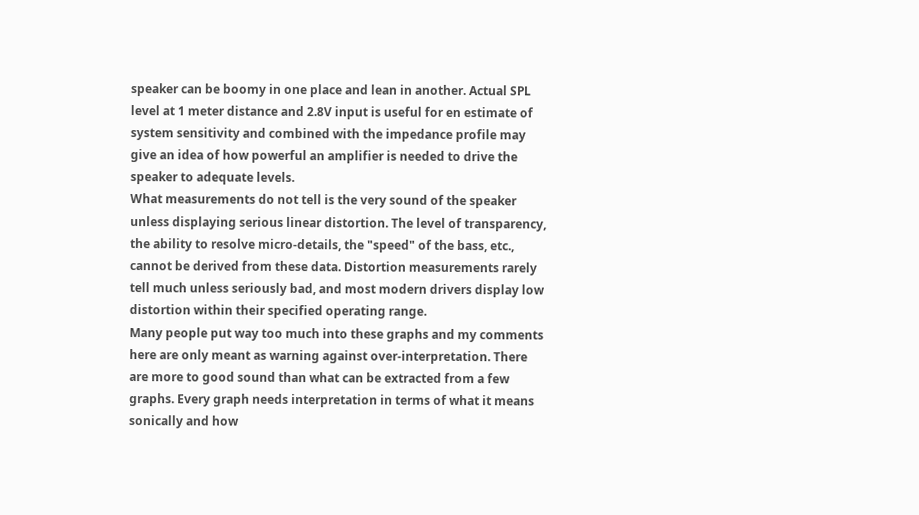speaker can be boomy in one place and lean in another. Actual SPL level at 1 meter distance and 2.8V input is useful for en estimate of system sensitivity and combined with the impedance profile may give an idea of how powerful an amplifier is needed to drive the speaker to adequate levels.
What measurements do not tell is the very sound of the speaker unless displaying serious linear distortion. The level of transparency, the ability to resolve micro-details, the "speed" of the bass, etc., cannot be derived from these data. Distortion measurements rarely tell much unless seriously bad, and most modern drivers display low distortion within their specified operating range.
Many people put way too much into these graphs and my comments here are only meant as warning against over-interpretation. There are more to good sound than what can be extracted from a few graphs. Every graph needs interpretation in terms of what it means sonically and how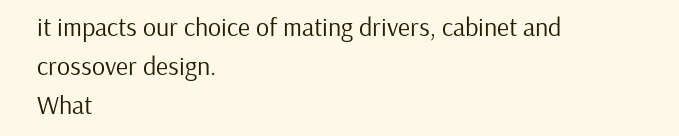it impacts our choice of mating drivers, cabinet and crossover design.
What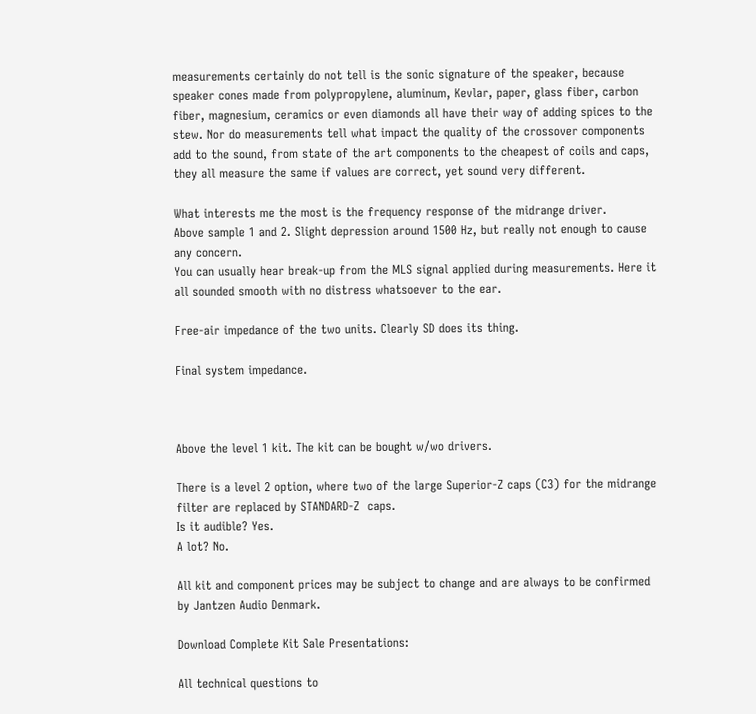measurements certainly do not tell is the sonic signature of the speaker, because speaker cones made from polypropylene, aluminum, Kevlar, paper, glass fiber, carbon fiber, magnesium, ceramics or even diamonds all have their way of adding spices to the stew. Nor do measurements tell what impact the quality of the crossover components add to the sound, from state of the art components to the cheapest of coils and caps, they all measure the same if values are correct, yet sound very different.

What interests me the most is the frequency response of the midrange driver.
Above sample 1 and 2. Slight depression around 1500 Hz, but really not enough to cause any concern.
You can usually hear break-up from the MLS signal applied during measurements. Here it all sounded smooth with no distress whatsoever to the ear.

Free-air impedance of the two units. Clearly SD does its thing.

Final system impedance.



Above the level 1 kit. The kit can be bought w/wo drivers.

There is a level 2 option, where two of the large Superior-Z caps (C3) for the midrange filter are replaced by STANDARD-Z  caps.
Is it audible? Yes.
A lot? No.

All kit and component prices may be subject to change and are always to be confirmed by Jantzen Audio Denmark.

Download Complete Kit Sale Presentations:

All technical questions to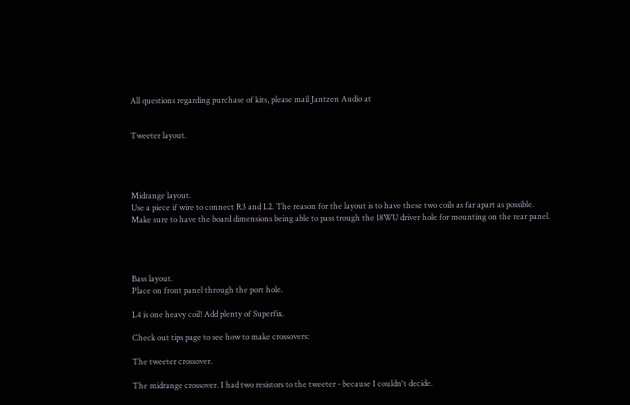All questions regarding purchase of kits, please mail Jantzen Audio at


Tweeter layout.




Midrange layout.
Use a piece if wire to connect R3 and L2. The reason for the layout is to have these two coils as far apart as possible.
Make sure to have the board dimensions being able to pass trough the 18WU driver hole for mounting on the rear panel.




Bass layout.
Place on front panel through the port hole.

L4 is one heavy coil! Add plenty of Superfix.

Check out tips page to see how to make crossovers:

The tweeter crossover.

The midrange crossover. I had two resistors to the tweeter - because I couldn't decide.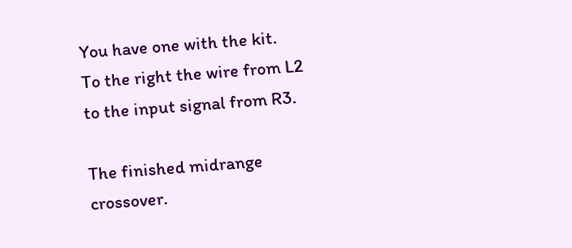You have one with the kit.
To the right the wire from L2 to the input signal from R3.

The finished midrange crossover.